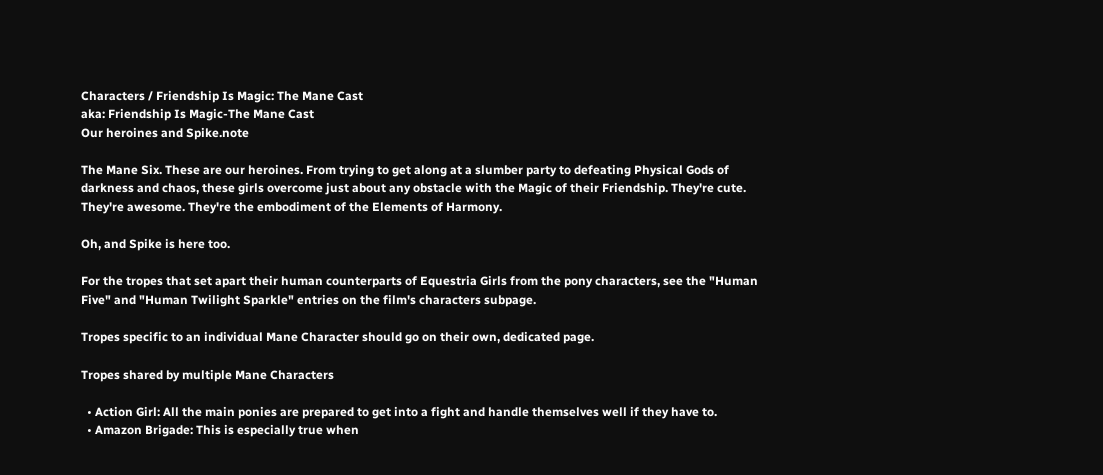Characters / Friendship Is Magic: The Mane Cast
aka: Friendship Is Magic-The Mane Cast
Our heroines and Spike.note

The Mane Six. These are our heroines. From trying to get along at a slumber party to defeating Physical Gods of darkness and chaos, these girls overcome just about any obstacle with the Magic of their Friendship. They're cute. They're awesome. They're the embodiment of the Elements of Harmony.

Oh, and Spike is here too.

For the tropes that set apart their human counterparts of Equestria Girls from the pony characters, see the "Human Five" and "Human Twilight Sparkle" entries on the film's characters subpage.

Tropes specific to an individual Mane Character should go on their own, dedicated page.

Tropes shared by multiple Mane Characters

  • Action Girl: All the main ponies are prepared to get into a fight and handle themselves well if they have to.
  • Amazon Brigade: This is especially true when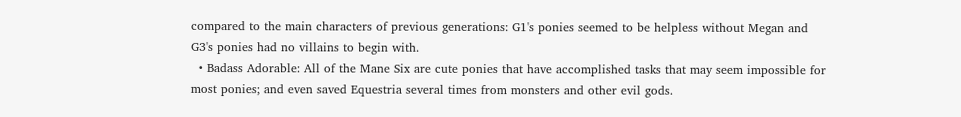compared to the main characters of previous generations: G1's ponies seemed to be helpless without Megan and G3's ponies had no villains to begin with.
  • Badass Adorable: All of the Mane Six are cute ponies that have accomplished tasks that may seem impossible for most ponies; and even saved Equestria several times from monsters and other evil gods.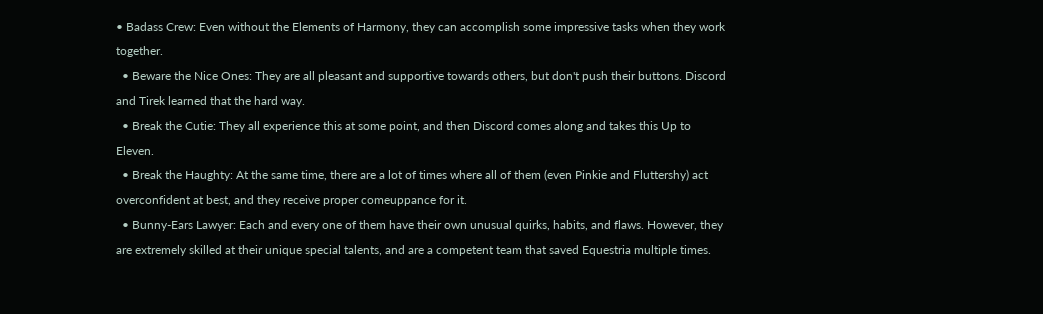• Badass Crew: Even without the Elements of Harmony, they can accomplish some impressive tasks when they work together.
  • Beware the Nice Ones: They are all pleasant and supportive towards others, but don't push their buttons. Discord and Tirek learned that the hard way.
  • Break the Cutie: They all experience this at some point, and then Discord comes along and takes this Up to Eleven.
  • Break the Haughty: At the same time, there are a lot of times where all of them (even Pinkie and Fluttershy) act overconfident at best, and they receive proper comeuppance for it.
  • Bunny-Ears Lawyer: Each and every one of them have their own unusual quirks, habits, and flaws. However, they are extremely skilled at their unique special talents, and are a competent team that saved Equestria multiple times.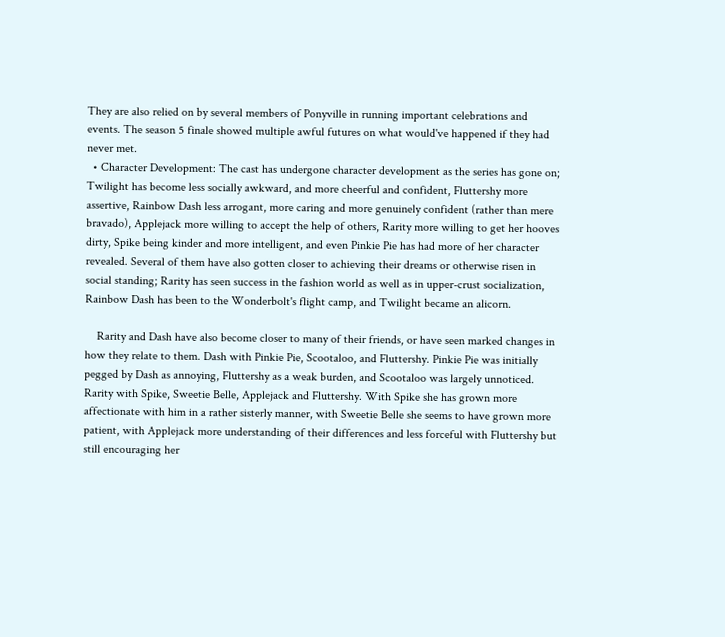They are also relied on by several members of Ponyville in running important celebrations and events. The season 5 finale showed multiple awful futures on what would've happened if they had never met.
  • Character Development: The cast has undergone character development as the series has gone on; Twilight has become less socially awkward, and more cheerful and confident, Fluttershy more assertive, Rainbow Dash less arrogant, more caring and more genuinely confident (rather than mere bravado), Applejack more willing to accept the help of others, Rarity more willing to get her hooves dirty, Spike being kinder and more intelligent, and even Pinkie Pie has had more of her character revealed. Several of them have also gotten closer to achieving their dreams or otherwise risen in social standing; Rarity has seen success in the fashion world as well as in upper-crust socialization, Rainbow Dash has been to the Wonderbolt's flight camp, and Twilight became an alicorn.

    Rarity and Dash have also become closer to many of their friends, or have seen marked changes in how they relate to them. Dash with Pinkie Pie, Scootaloo, and Fluttershy. Pinkie Pie was initially pegged by Dash as annoying, Fluttershy as a weak burden, and Scootaloo was largely unnoticed. Rarity with Spike, Sweetie Belle, Applejack and Fluttershy. With Spike she has grown more affectionate with him in a rather sisterly manner, with Sweetie Belle she seems to have grown more patient, with Applejack more understanding of their differences and less forceful with Fluttershy but still encouraging her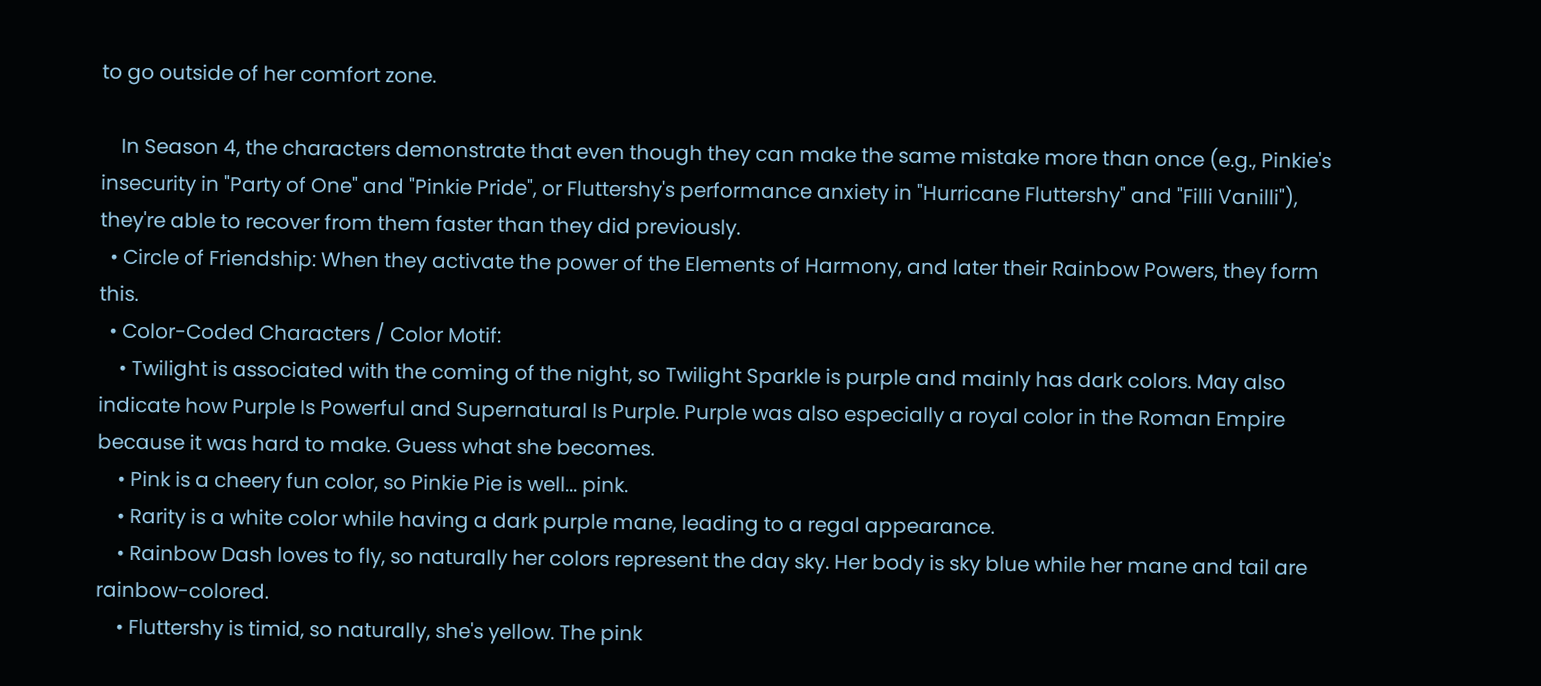to go outside of her comfort zone.

    In Season 4, the characters demonstrate that even though they can make the same mistake more than once (e.g., Pinkie's insecurity in "Party of One" and "Pinkie Pride", or Fluttershy's performance anxiety in "Hurricane Fluttershy" and "Filli Vanilli"), they're able to recover from them faster than they did previously.
  • Circle of Friendship: When they activate the power of the Elements of Harmony, and later their Rainbow Powers, they form this.
  • Color-Coded Characters / Color Motif:
    • Twilight is associated with the coming of the night, so Twilight Sparkle is purple and mainly has dark colors. May also indicate how Purple Is Powerful and Supernatural Is Purple. Purple was also especially a royal color in the Roman Empire because it was hard to make. Guess what she becomes.
    • Pink is a cheery fun color, so Pinkie Pie is well... pink.
    • Rarity is a white color while having a dark purple mane, leading to a regal appearance.
    • Rainbow Dash loves to fly, so naturally her colors represent the day sky. Her body is sky blue while her mane and tail are rainbow-colored.
    • Fluttershy is timid, so naturally, she's yellow. The pink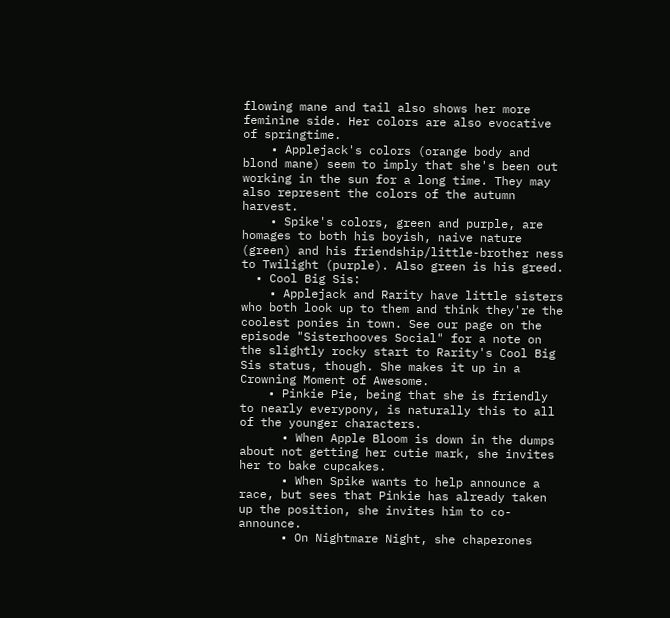flowing mane and tail also shows her more feminine side. Her colors are also evocative of springtime.
    • Applejack's colors (orange body and blond mane) seem to imply that she's been out working in the sun for a long time. They may also represent the colors of the autumn harvest.
    • Spike's colors, green and purple, are homages to both his boyish, naive nature (green) and his friendship/little-brother ness to Twilight (purple). Also green is his greed.
  • Cool Big Sis:
    • Applejack and Rarity have little sisters who both look up to them and think they're the coolest ponies in town. See our page on the episode "Sisterhooves Social" for a note on the slightly rocky start to Rarity's Cool Big Sis status, though. She makes it up in a Crowning Moment of Awesome.
    • Pinkie Pie, being that she is friendly to nearly everypony, is naturally this to all of the younger characters.
      • When Apple Bloom is down in the dumps about not getting her cutie mark, she invites her to bake cupcakes.
      • When Spike wants to help announce a race, but sees that Pinkie has already taken up the position, she invites him to co-announce.
      • On Nightmare Night, she chaperones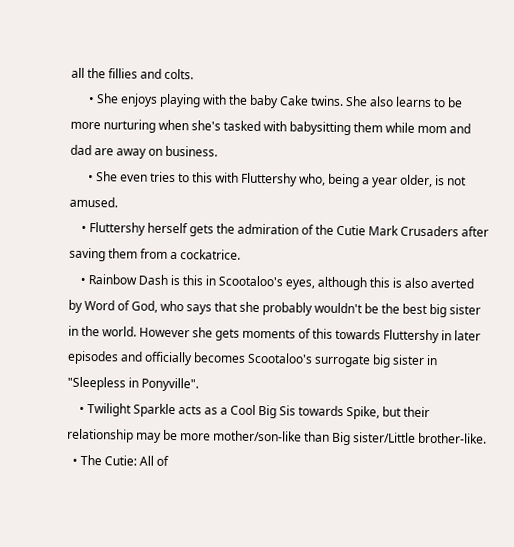all the fillies and colts.
      • She enjoys playing with the baby Cake twins. She also learns to be more nurturing when she's tasked with babysitting them while mom and dad are away on business.
      • She even tries to this with Fluttershy who, being a year older, is not amused.
    • Fluttershy herself gets the admiration of the Cutie Mark Crusaders after saving them from a cockatrice.
    • Rainbow Dash is this in Scootaloo's eyes, although this is also averted by Word of God, who says that she probably wouldn't be the best big sister in the world. However she gets moments of this towards Fluttershy in later episodes and officially becomes Scootaloo's surrogate big sister in "Sleepless in Ponyville".
    • Twilight Sparkle acts as a Cool Big Sis towards Spike, but their relationship may be more mother/son-like than Big sister/Little brother-like.
  • The Cutie: All of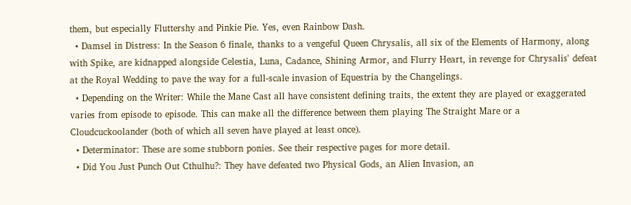them, but especially Fluttershy and Pinkie Pie. Yes, even Rainbow Dash.
  • Damsel in Distress: In the Season 6 finale, thanks to a vengeful Queen Chrysalis, all six of the Elements of Harmony, along with Spike, are kidnapped alongside Celestia, Luna, Cadance, Shining Armor, and Flurry Heart, in revenge for Chrysalis' defeat at the Royal Wedding to pave the way for a full-scale invasion of Equestria by the Changelings.
  • Depending on the Writer: While the Mane Cast all have consistent defining traits, the extent they are played or exaggerated varies from episode to episode. This can make all the difference between them playing The Straight Mare or a Cloudcuckoolander (both of which all seven have played at least once).
  • Determinator: These are some stubborn ponies. See their respective pages for more detail.
  • Did You Just Punch Out Cthulhu?: They have defeated two Physical Gods, an Alien Invasion, an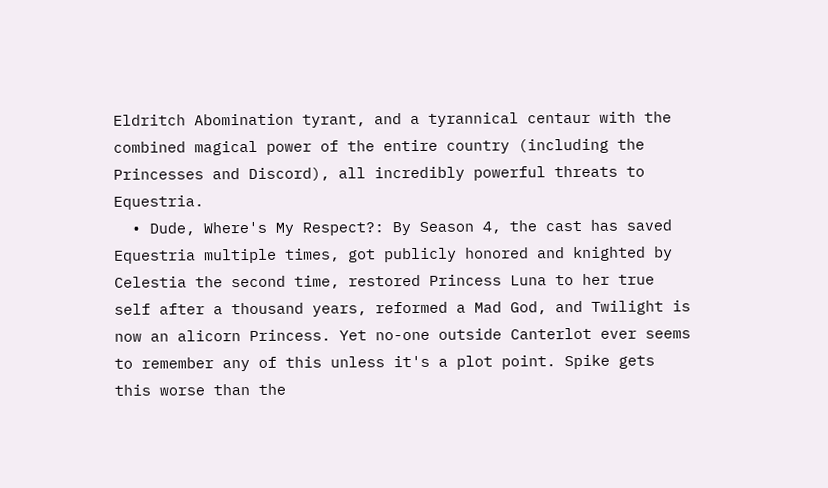Eldritch Abomination tyrant, and a tyrannical centaur with the combined magical power of the entire country (including the Princesses and Discord), all incredibly powerful threats to Equestria.
  • Dude, Where's My Respect?: By Season 4, the cast has saved Equestria multiple times, got publicly honored and knighted by Celestia the second time, restored Princess Luna to her true self after a thousand years, reformed a Mad God, and Twilight is now an alicorn Princess. Yet no-one outside Canterlot ever seems to remember any of this unless it's a plot point. Spike gets this worse than the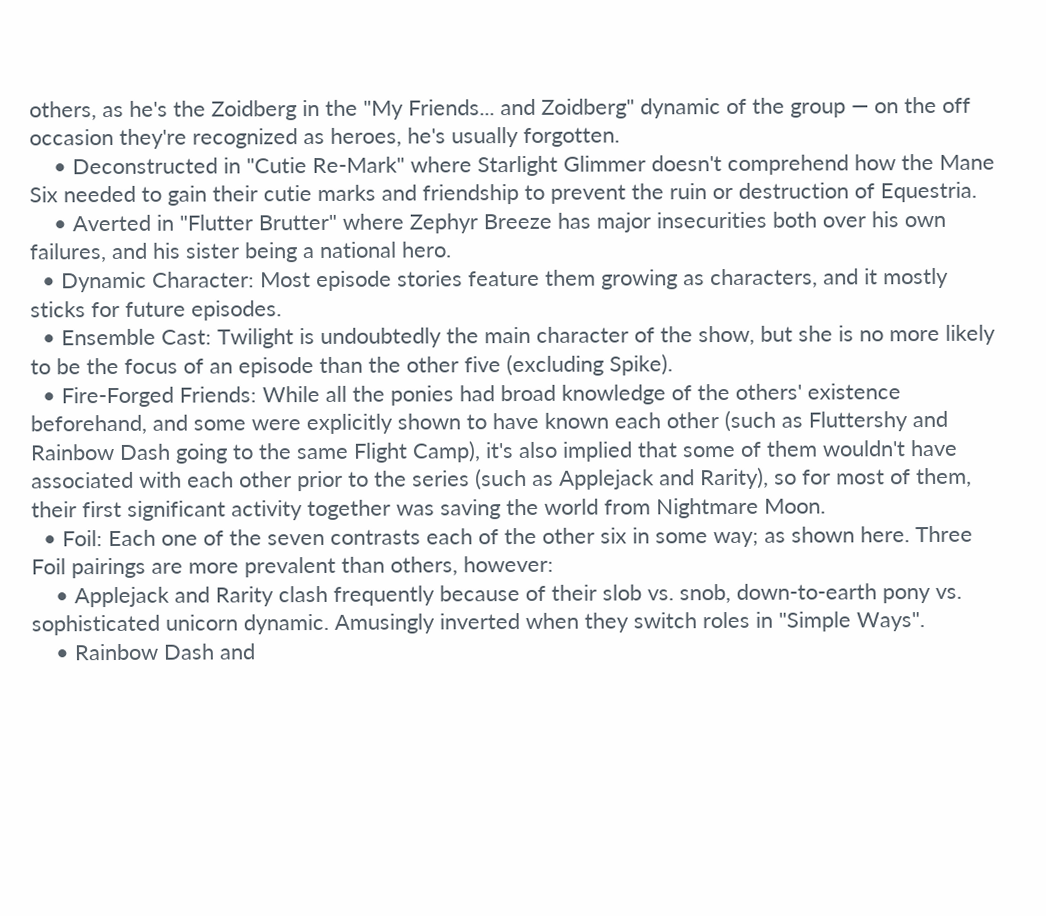others, as he's the Zoidberg in the "My Friends... and Zoidberg" dynamic of the group — on the off occasion they're recognized as heroes, he's usually forgotten.
    • Deconstructed in "Cutie Re-Mark" where Starlight Glimmer doesn't comprehend how the Mane Six needed to gain their cutie marks and friendship to prevent the ruin or destruction of Equestria.
    • Averted in "Flutter Brutter" where Zephyr Breeze has major insecurities both over his own failures, and his sister being a national hero.
  • Dynamic Character: Most episode stories feature them growing as characters, and it mostly sticks for future episodes.
  • Ensemble Cast: Twilight is undoubtedly the main character of the show, but she is no more likely to be the focus of an episode than the other five (excluding Spike).
  • Fire-Forged Friends: While all the ponies had broad knowledge of the others' existence beforehand, and some were explicitly shown to have known each other (such as Fluttershy and Rainbow Dash going to the same Flight Camp), it's also implied that some of them wouldn't have associated with each other prior to the series (such as Applejack and Rarity), so for most of them, their first significant activity together was saving the world from Nightmare Moon.
  • Foil: Each one of the seven contrasts each of the other six in some way; as shown here. Three Foil pairings are more prevalent than others, however:
    • Applejack and Rarity clash frequently because of their slob vs. snob, down-to-earth pony vs. sophisticated unicorn dynamic. Amusingly inverted when they switch roles in "Simple Ways".
    • Rainbow Dash and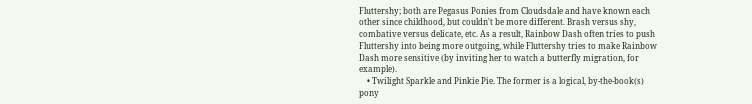Fluttershy; both are Pegasus Ponies from Cloudsdale and have known each other since childhood, but couldn't be more different. Brash versus shy, combative versus delicate, etc. As a result, Rainbow Dash often tries to push Fluttershy into being more outgoing, while Fluttershy tries to make Rainbow Dash more sensitive (by inviting her to watch a butterfly migration, for example).
    • Twilight Sparkle and Pinkie Pie. The former is a logical, by-the-book(s) pony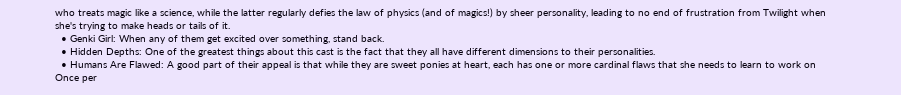who treats magic like a science, while the latter regularly defies the law of physics (and of magics!) by sheer personality, leading to no end of frustration from Twilight when she's trying to make heads or tails of it.
  • Genki Girl: When any of them get excited over something, stand back.
  • Hidden Depths: One of the greatest things about this cast is the fact that they all have different dimensions to their personalities.
  • Humans Are Flawed: A good part of their appeal is that while they are sweet ponies at heart, each has one or more cardinal flaws that she needs to learn to work on Once per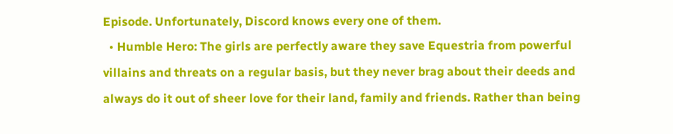Episode. Unfortunately, Discord knows every one of them.
  • Humble Hero: The girls are perfectly aware they save Equestria from powerful villains and threats on a regular basis, but they never brag about their deeds and always do it out of sheer love for their land, family and friends. Rather than being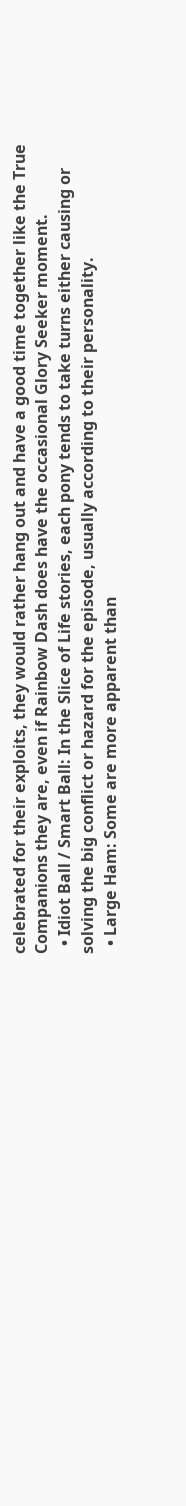celebrated for their exploits, they would rather hang out and have a good time together like the True Companions they are, even if Rainbow Dash does have the occasional Glory Seeker moment.
  • Idiot Ball / Smart Ball: In the Slice of Life stories, each pony tends to take turns either causing or solving the big conflict or hazard for the episode, usually according to their personality.
  • Large Ham: Some are more apparent than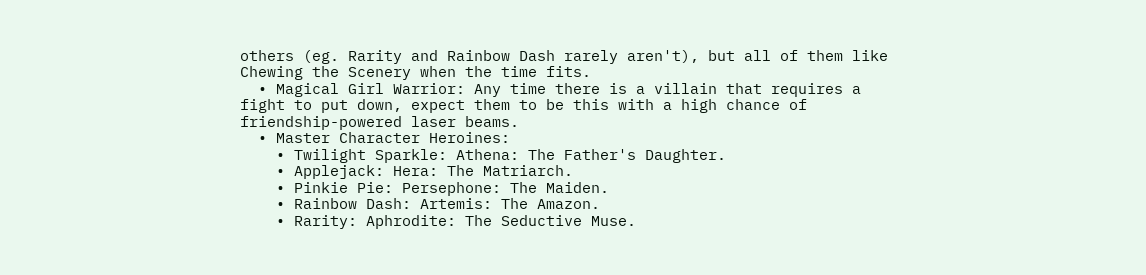others (eg. Rarity and Rainbow Dash rarely aren't), but all of them like Chewing the Scenery when the time fits.
  • Magical Girl Warrior: Any time there is a villain that requires a fight to put down, expect them to be this with a high chance of friendship-powered laser beams.
  • Master Character Heroines:
    • Twilight Sparkle: Athena: The Father's Daughter.
    • Applejack: Hera: The Matriarch.
    • Pinkie Pie: Persephone: The Maiden.
    • Rainbow Dash: Artemis: The Amazon.
    • Rarity: Aphrodite: The Seductive Muse.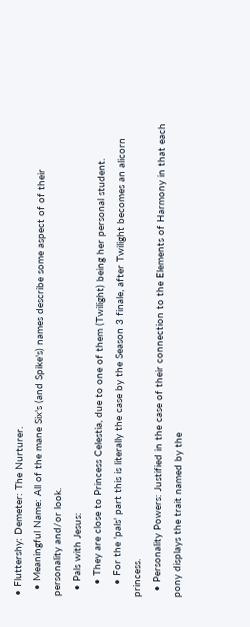• Fluttershy: Demeter: The Nurturer.
  • Meaningful Name: All of the mane Six's (and Spike's) names describe some aspect of of their personality and/or look.
  • Pals with Jesus:
    • They are close to Princess Celestia, due to one of them (Twilight) being her personal student.
    • For the 'pals' part this is literally the case by the Season 3 finale, after Twilight becomes an alicorn princess.
  • Personality Powers: Justified in the case of their connection to the Elements of Harmony in that each pony displays the trait named by the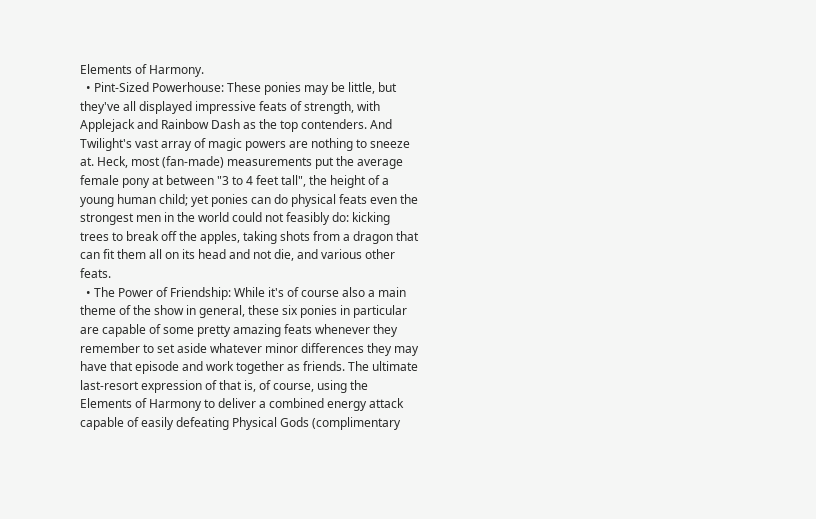Elements of Harmony.
  • Pint-Sized Powerhouse: These ponies may be little, but they've all displayed impressive feats of strength, with Applejack and Rainbow Dash as the top contenders. And Twilight's vast array of magic powers are nothing to sneeze at. Heck, most (fan-made) measurements put the average female pony at between "3 to 4 feet tall", the height of a young human child; yet ponies can do physical feats even the strongest men in the world could not feasibly do: kicking trees to break off the apples, taking shots from a dragon that can fit them all on its head and not die, and various other feats.
  • The Power of Friendship: While it's of course also a main theme of the show in general, these six ponies in particular are capable of some pretty amazing feats whenever they remember to set aside whatever minor differences they may have that episode and work together as friends. The ultimate last-resort expression of that is, of course, using the Elements of Harmony to deliver a combined energy attack capable of easily defeating Physical Gods (complimentary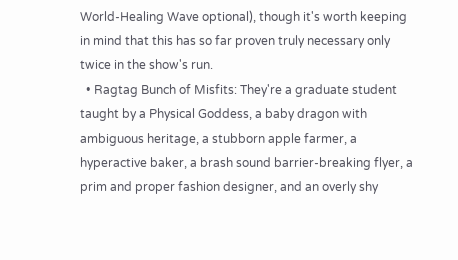World-Healing Wave optional), though it's worth keeping in mind that this has so far proven truly necessary only twice in the show's run.
  • Ragtag Bunch of Misfits: They're a graduate student taught by a Physical Goddess, a baby dragon with ambiguous heritage, a stubborn apple farmer, a hyperactive baker, a brash sound barrier-breaking flyer, a prim and proper fashion designer, and an overly shy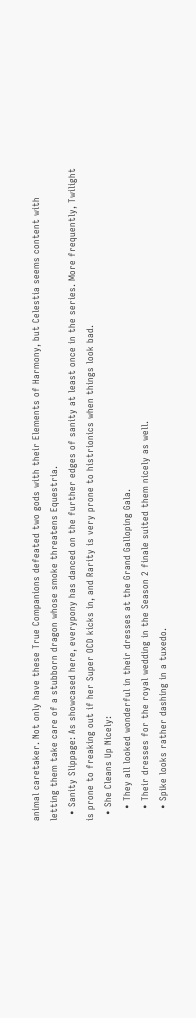animal caretaker. Not only have these True Companions defeated two gods with their Elements of Harmony, but Celestia seems content with letting them take care of a stubborn dragon whose smoke threatens Equestria.
  • Sanity Slippage: As showcased here, everypony has danced on the further edges of sanity at least once in the series. More frequently, Twilight is prone to freaking out if her Super OCD kicks in, and Rarity is very prone to histrionics when things look bad.
  • She Cleans Up Nicely:
    • They all looked wonderful in their dresses at the Grand Galloping Gala.
    • Their dresses for the royal wedding in the Season 2 finale suited them nicely as well.
    • Spike looks rather dashing in a tuxedo.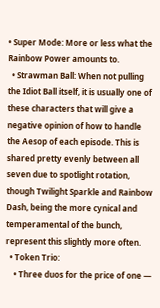• Super Mode: More or less what the Rainbow Power amounts to.
  • Strawman Ball: When not pulling the Idiot Ball itself, it is usually one of these characters that will give a negative opinion of how to handle the Aesop of each episode. This is shared pretty evenly between all seven due to spotlight rotation, though Twilight Sparkle and Rainbow Dash, being the more cynical and temperamental of the bunch, represent this slightly more often.
  • Token Trio:
    • Three duos for the price of one —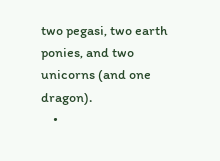two pegasi, two earth ponies, and two unicorns (and one dragon).
    •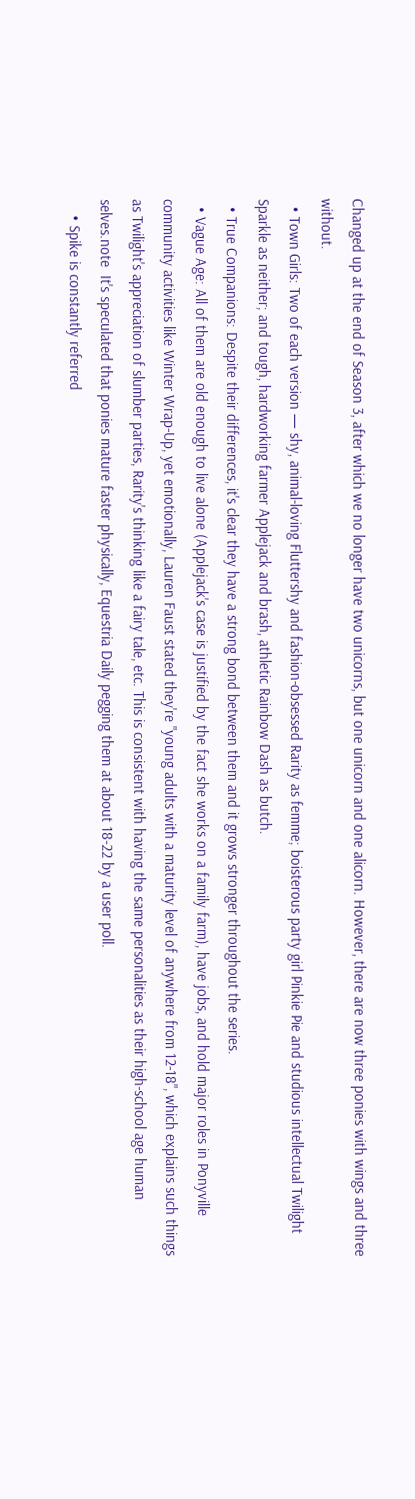Changed up at the end of Season 3, after which we no longer have two unicorns, but one unicorn and one alicorn. However, there are now three ponies with wings and three without.
  • Town Girls: Two of each version — shy, animal-loving Fluttershy and fashion-obsessed Rarity as femme; boisterous party girl Pinkie Pie and studious intellectual Twilight Sparkle as neither; and tough, hardworking farmer Applejack and brash, athletic Rainbow Dash as butch.
  • True Companions: Despite their differences, it's clear they have a strong bond between them and it grows stronger throughout the series.
  • Vague Age: All of them are old enough to live alone (Applejack's case is justified by the fact she works on a family farm), have jobs, and hold major roles in Ponyville community activities like Winter Wrap-Up, yet emotionally, Lauren Faust stated they're "young adults with a maturity level of anywhere from 12-18", which explains such things as Twilight's appreciation of slumber parties, Rarity's thinking like a fairy tale, etc. This is consistent with having the same personalities as their high-school age human selves.note  It's speculated that ponies mature faster physically, Equestria Daily pegging them at about 18-22 by a user poll.
    • Spike is constantly referred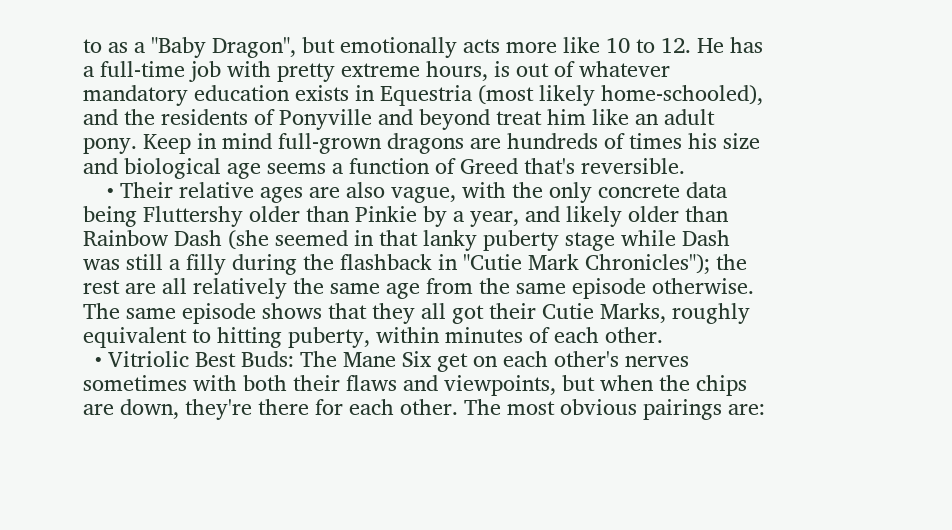to as a "Baby Dragon", but emotionally acts more like 10 to 12. He has a full-time job with pretty extreme hours, is out of whatever mandatory education exists in Equestria (most likely home-schooled), and the residents of Ponyville and beyond treat him like an adult pony. Keep in mind full-grown dragons are hundreds of times his size and biological age seems a function of Greed that's reversible.
    • Their relative ages are also vague, with the only concrete data being Fluttershy older than Pinkie by a year, and likely older than Rainbow Dash (she seemed in that lanky puberty stage while Dash was still a filly during the flashback in "Cutie Mark Chronicles"); the rest are all relatively the same age from the same episode otherwise. The same episode shows that they all got their Cutie Marks, roughly equivalent to hitting puberty, within minutes of each other.
  • Vitriolic Best Buds: The Mane Six get on each other's nerves sometimes with both their flaws and viewpoints, but when the chips are down, they're there for each other. The most obvious pairings are: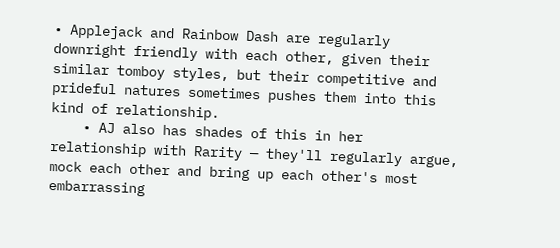• Applejack and Rainbow Dash are regularly downright friendly with each other, given their similar tomboy styles, but their competitive and prideful natures sometimes pushes them into this kind of relationship.
    • AJ also has shades of this in her relationship with Rarity — they'll regularly argue, mock each other and bring up each other's most embarrassing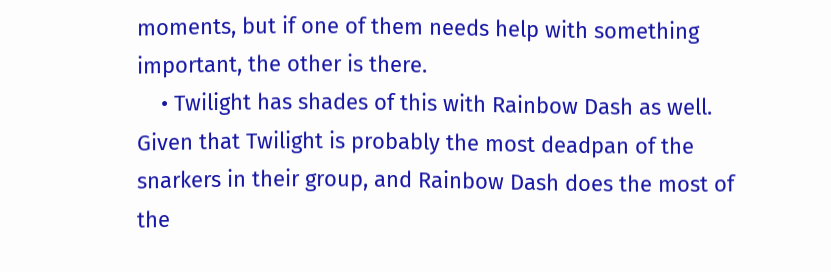moments, but if one of them needs help with something important, the other is there.
    • Twilight has shades of this with Rainbow Dash as well. Given that Twilight is probably the most deadpan of the snarkers in their group, and Rainbow Dash does the most of the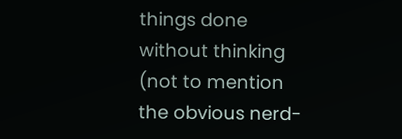things done without thinking (not to mention the obvious nerd-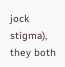jock stigma), they both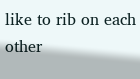like to rib on each other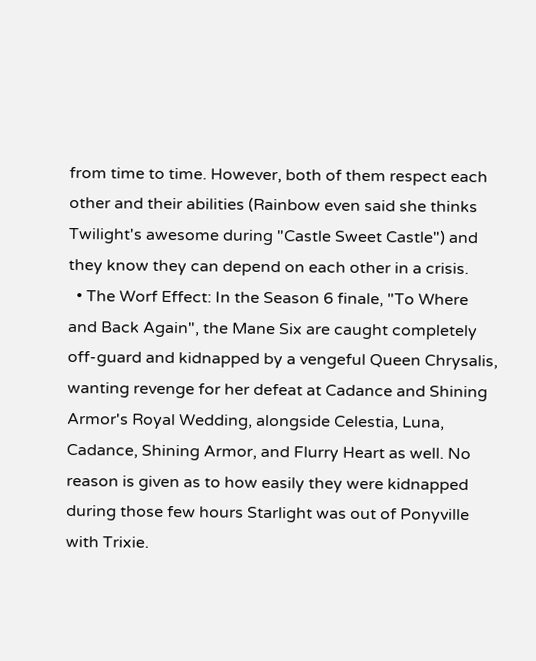from time to time. However, both of them respect each other and their abilities (Rainbow even said she thinks Twilight's awesome during "Castle Sweet Castle") and they know they can depend on each other in a crisis.
  • The Worf Effect: In the Season 6 finale, "To Where and Back Again", the Mane Six are caught completely off-guard and kidnapped by a vengeful Queen Chrysalis, wanting revenge for her defeat at Cadance and Shining Armor's Royal Wedding, alongside Celestia, Luna, Cadance, Shining Armor, and Flurry Heart as well. No reason is given as to how easily they were kidnapped during those few hours Starlight was out of Ponyville with Trixie.